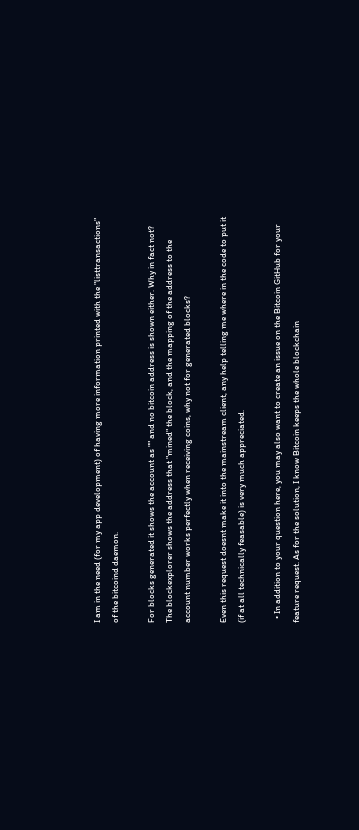I am in the need (for my app development) of having more information printed with the "listtransactions" of the bitcoind daemon.

For blocks generated it shows the account as "" and no bitcoin address is shown either. Why in fact not? The blockexplorer shows the address that "mined" the block, and the mapping of the address to the account number works perfectly when receiving coins, why not for generated blocks?

Even this request doesnt make it into the mainstream client, any help telling me where in the code to put it (if at all technically feasable) is very much appreciated.

  • In addition to your question here, you may also want to create an issue on the Bitcoin GitHub for your feature request. As for the solution, I know Bitcoin keeps the whole blockchain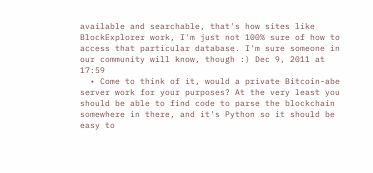available and searchable, that's how sites like BlockExplorer work, I'm just not 100% sure of how to access that particular database. I'm sure someone in our community will know, though :) Dec 9, 2011 at 17:59
  • Come to think of it, would a private Bitcoin-abe server work for your purposes? At the very least you should be able to find code to parse the blockchain somewhere in there, and it's Python so it should be easy to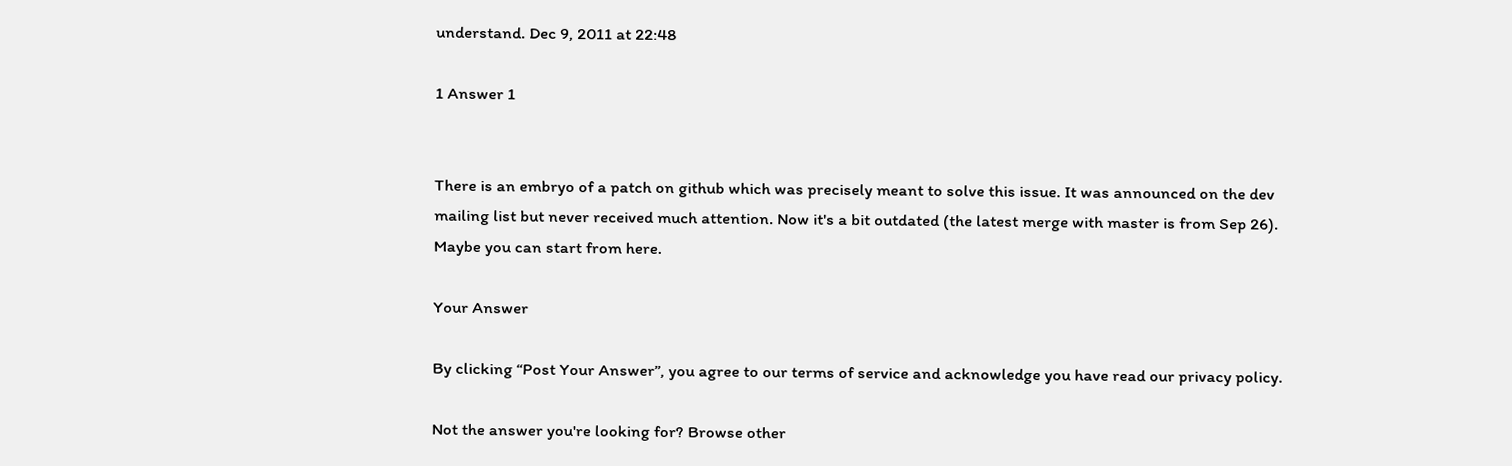understand. Dec 9, 2011 at 22:48

1 Answer 1


There is an embryo of a patch on github which was precisely meant to solve this issue. It was announced on the dev mailing list but never received much attention. Now it's a bit outdated (the latest merge with master is from Sep 26). Maybe you can start from here.

Your Answer

By clicking “Post Your Answer”, you agree to our terms of service and acknowledge you have read our privacy policy.

Not the answer you're looking for? Browse other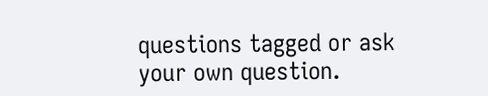questions tagged or ask your own question.